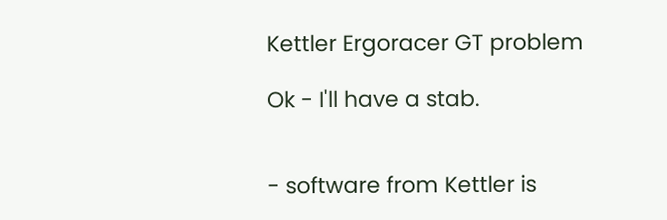Kettler Ergoracer GT problem

Ok - I'll have a stab.


- software from Kettler is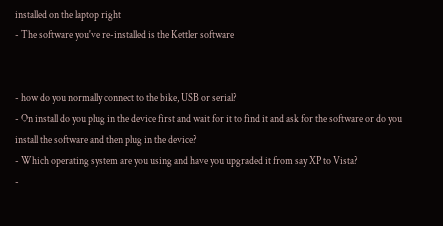installed on the laptop right
- The software you've re-installed is the Kettler software


- how do you normally connect to the bike, USB or serial?
- On install do you plug in the device first and wait for it to find it and ask for the software or do you install the software and then plug in the device?
- Which operating system are you using and have you upgraded it from say XP to Vista?
-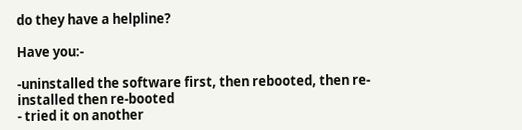do they have a helpline?

Have you:-

-uninstalled the software first, then rebooted, then re-installed then re-booted
- tried it on another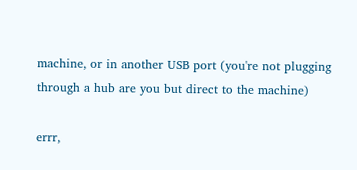machine, or in another USB port (you're not plugging through a hub are you but direct to the machine)

errr,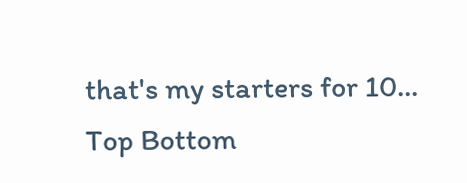that's my starters for 10...
Top Bottom